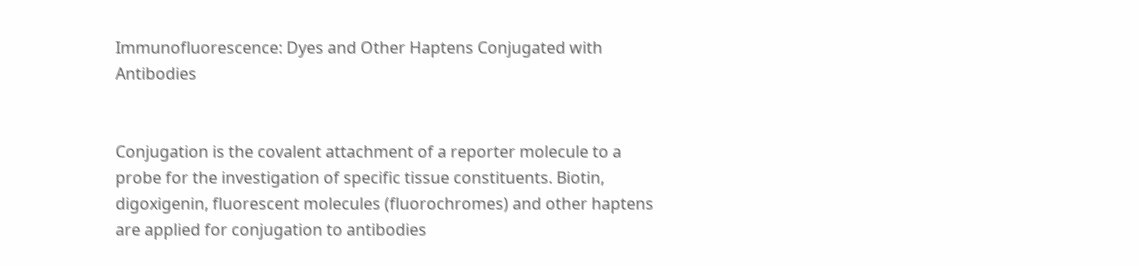Immunofluorescence: Dyes and Other Haptens Conjugated with Antibodies


Conjugation is the covalent attachment of a reporter molecule to a probe for the investigation of specific tissue constituents. Biotin, digoxigenin, fluorescent molecules (fluorochromes) and other haptens are applied for conjugation to antibodies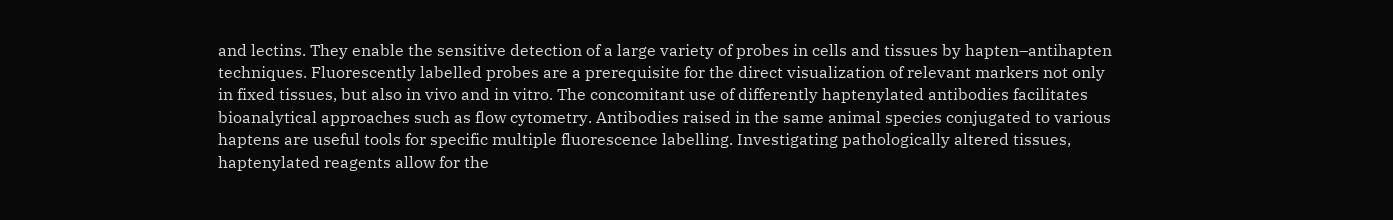and lectins. They enable the sensitive detection of a large variety of probes in cells and tissues by hapten–antihapten techniques. Fluorescently labelled probes are a prerequisite for the direct visualization of relevant markers not only in fixed tissues, but also in vivo and in vitro. The concomitant use of differently haptenylated antibodies facilitates bioanalytical approaches such as flow cytometry. Antibodies raised in the same animal species conjugated to various haptens are useful tools for specific multiple fluorescence labelling. Investigating pathologically altered tissues, haptenylated reagents allow for the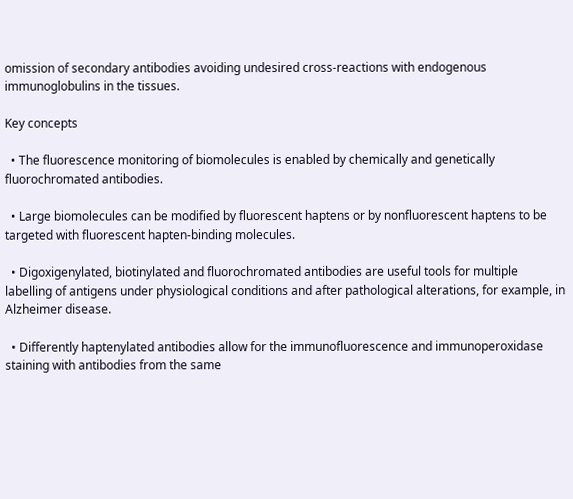omission of secondary antibodies avoiding undesired cross‐reactions with endogenous immunoglobulins in the tissues.

Key concepts

  • The fluorescence monitoring of biomolecules is enabled by chemically and genetically fluorochromated antibodies.

  • Large biomolecules can be modified by fluorescent haptens or by nonfluorescent haptens to be targeted with fluorescent hapten‐binding molecules.

  • Digoxigenylated, biotinylated and fluorochromated antibodies are useful tools for multiple labelling of antigens under physiological conditions and after pathological alterations, for example, in Alzheimer disease.

  • Differently haptenylated antibodies allow for the immunofluorescence and immunoperoxidase staining with antibodies from the same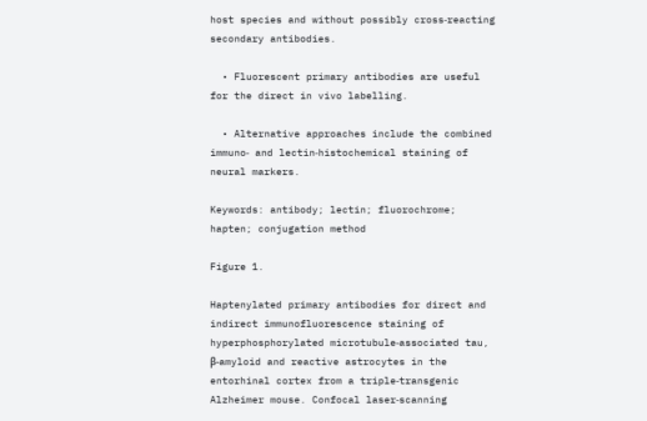host species and without possibly cross‐reacting secondary antibodies.

  • Fluorescent primary antibodies are useful for the direct in vivo labelling.

  • Alternative approaches include the combined immuno‐ and lectin‐histochemical staining of neural markers.

Keywords: antibody; lectin; fluorochrome; hapten; conjugation method

Figure 1.

Haptenylated primary antibodies for direct and indirect immunofluorescence staining of hyperphosphorylated microtubule‐associated tau, β‐amyloid and reactive astrocytes in the entorhinal cortex from a triple‐transgenic Alzheimer mouse. Confocal laser‐scanning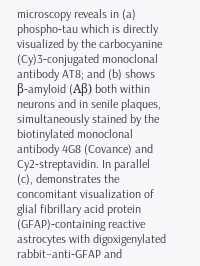microscopy reveals in (a) phospho‐tau which is directly visualized by the carbocyanine (Cy)3‐conjugated monoclonal antibody AT8; and (b) shows β‐amyloid (Aβ) both within neurons and in senile plaques, simultaneously stained by the biotinylated monoclonal antibody 4G8 (Covance) and Cy2‐streptavidin. In parallel (c), demonstrates the concomitant visualization of glial fibrillary acid protein (GFAP)‐containing reactive astrocytes with digoxigenylated rabbit–anti‐GFAP and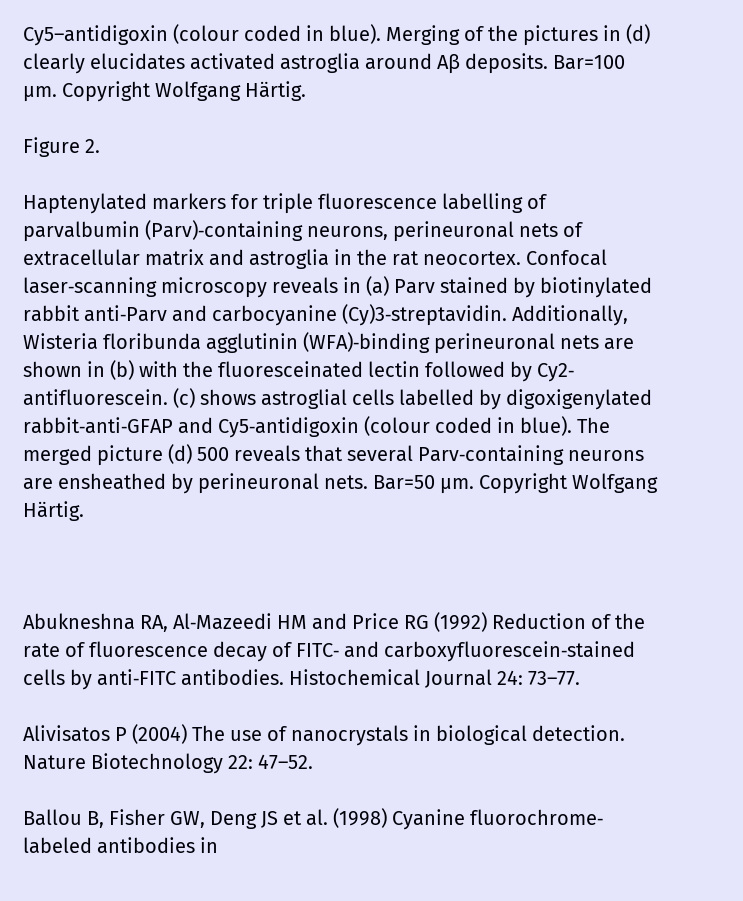Cy5–antidigoxin (colour coded in blue). Merging of the pictures in (d) clearly elucidates activated astroglia around Aβ deposits. Bar=100 μm. Copyright Wolfgang Härtig.

Figure 2.

Haptenylated markers for triple fluorescence labelling of parvalbumin (Parv)‐containing neurons, perineuronal nets of extracellular matrix and astroglia in the rat neocortex. Confocal laser‐scanning microscopy reveals in (a) Parv stained by biotinylated rabbit anti‐Parv and carbocyanine (Cy)3‐streptavidin. Additionally, Wisteria floribunda agglutinin (WFA)‐binding perineuronal nets are shown in (b) with the fluoresceinated lectin followed by Cy2‐antifluorescein. (c) shows astroglial cells labelled by digoxigenylated rabbit‐anti‐GFAP and Cy5‐antidigoxin (colour coded in blue). The merged picture (d) 500 reveals that several Parv‐containing neurons are ensheathed by perineuronal nets. Bar=50 μm. Copyright Wolfgang Härtig.



Abukneshna RA, Al‐Mazeedi HM and Price RG (1992) Reduction of the rate of fluorescence decay of FITC‐ and carboxyfluorescein‐stained cells by anti‐FITC antibodies. Histochemical Journal 24: 73–77.

Alivisatos P (2004) The use of nanocrystals in biological detection. Nature Biotechnology 22: 47–52.

Ballou B, Fisher GW, Deng JS et al. (1998) Cyanine fluorochrome‐labeled antibodies in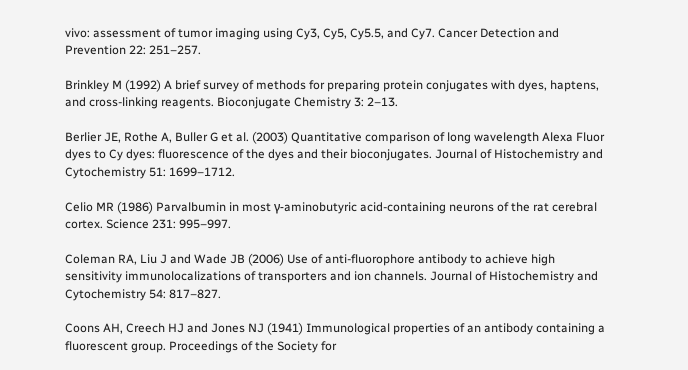vivo: assessment of tumor imaging using Cy3, Cy5, Cy5.5, and Cy7. Cancer Detection and Prevention 22: 251–257.

Brinkley M (1992) A brief survey of methods for preparing protein conjugates with dyes, haptens, and cross‐linking reagents. Bioconjugate Chemistry 3: 2–13.

Berlier JE, Rothe A, Buller G et al. (2003) Quantitative comparison of long wavelength Alexa Fluor dyes to Cy dyes: fluorescence of the dyes and their bioconjugates. Journal of Histochemistry and Cytochemistry 51: 1699–1712.

Celio MR (1986) Parvalbumin in most γ‐aminobutyric acid‐containing neurons of the rat cerebral cortex. Science 231: 995–997.

Coleman RA, Liu J and Wade JB (2006) Use of anti‐fluorophore antibody to achieve high sensitivity immunolocalizations of transporters and ion channels. Journal of Histochemistry and Cytochemistry 54: 817–827.

Coons AH, Creech HJ and Jones NJ (1941) Immunological properties of an antibody containing a fluorescent group. Proceedings of the Society for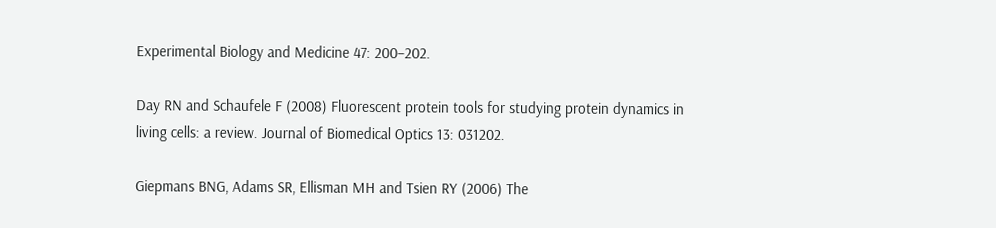Experimental Biology and Medicine 47: 200–202.

Day RN and Schaufele F (2008) Fluorescent protein tools for studying protein dynamics in living cells: a review. Journal of Biomedical Optics 13: 031202.

Giepmans BNG, Adams SR, Ellisman MH and Tsien RY (2006) The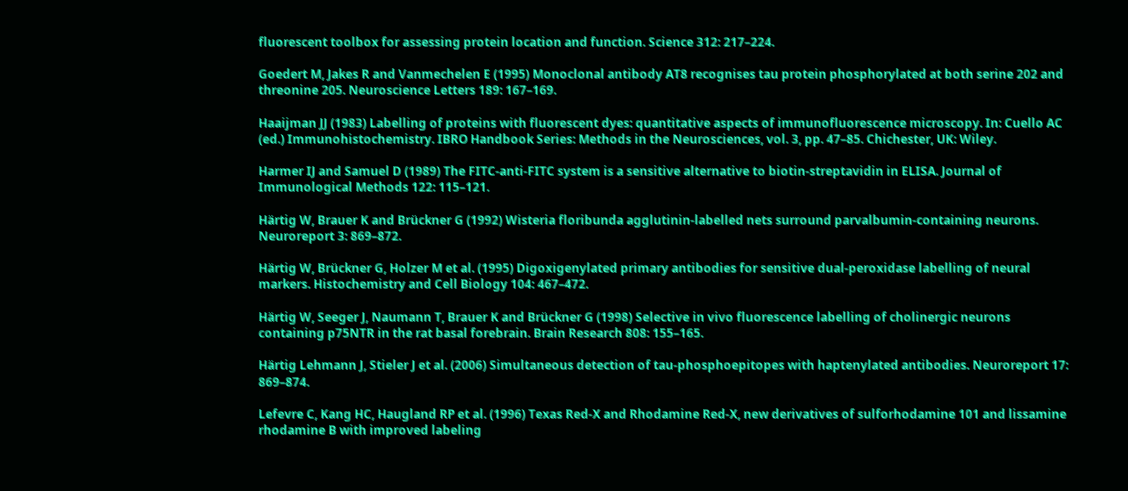fluorescent toolbox for assessing protein location and function. Science 312: 217–224.

Goedert M, Jakes R and Vanmechelen E (1995) Monoclonal antibody AT8 recognises tau protein phosphorylated at both serine 202 and threonine 205. Neuroscience Letters 189: 167–169.

Haaijman JJ (1983) Labelling of proteins with fluorescent dyes: quantitative aspects of immunofluorescence microscopy. In: Cuello AC (ed.) Immunohistochemistry. IBRO Handbook Series: Methods in the Neurosciences, vol. 3, pp. 47–85. Chichester, UK: Wiley.

Harmer IJ and Samuel D (1989) The FITC‐anti‐FITC system is a sensitive alternative to biotin‐streptavidin in ELISA. Journal of Immunological Methods 122: 115–121.

Härtig W, Brauer K and Brückner G (1992) Wisteria floribunda agglutinin‐labelled nets surround parvalbumin‐containing neurons. Neuroreport 3: 869–872.

Härtig W, Brückner G, Holzer M et al. (1995) Digoxigenylated primary antibodies for sensitive dual‐peroxidase labelling of neural markers. Histochemistry and Cell Biology 104: 467–472.

Härtig W, Seeger J, Naumann T, Brauer K and Brückner G (1998) Selective in vivo fluorescence labelling of cholinergic neurons containing p75NTR in the rat basal forebrain. Brain Research 808: 155–165.

Härtig Lehmann J, Stieler J et al. (2006) Simultaneous detection of tau‐phosphoepitopes with haptenylated antibodies. Neuroreport 17: 869–874.

Lefevre C, Kang HC, Haugland RP et al. (1996) Texas Red‐X and Rhodamine Red‐X, new derivatives of sulforhodamine 101 and lissamine rhodamine B with improved labeling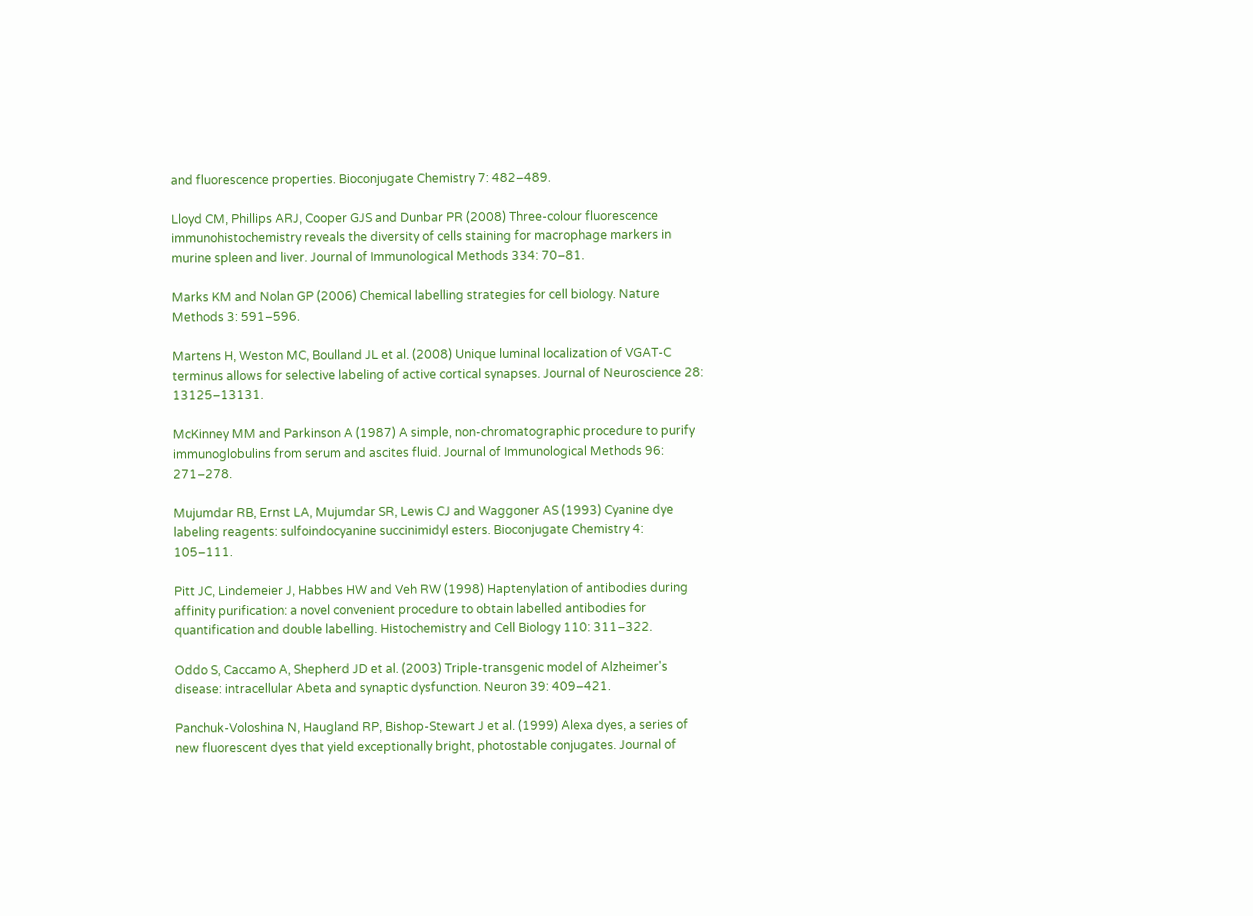and fluorescence properties. Bioconjugate Chemistry 7: 482–489.

Lloyd CM, Phillips ARJ, Cooper GJS and Dunbar PR (2008) Three‐colour fluorescence immunohistochemistry reveals the diversity of cells staining for macrophage markers in murine spleen and liver. Journal of Immunological Methods 334: 70–81.

Marks KM and Nolan GP (2006) Chemical labelling strategies for cell biology. Nature Methods 3: 591–596.

Martens H, Weston MC, Boulland JL et al. (2008) Unique luminal localization of VGAT‐C terminus allows for selective labeling of active cortical synapses. Journal of Neuroscience 28: 13125–13131.

McKinney MM and Parkinson A (1987) A simple, non‐chromatographic procedure to purify immunoglobulins from serum and ascites fluid. Journal of Immunological Methods 96: 271–278.

Mujumdar RB, Ernst LA, Mujumdar SR, Lewis CJ and Waggoner AS (1993) Cyanine dye labeling reagents: sulfoindocyanine succinimidyl esters. Bioconjugate Chemistry 4: 105–111.

Pitt JC, Lindemeier J, Habbes HW and Veh RW (1998) Haptenylation of antibodies during affinity purification: a novel convenient procedure to obtain labelled antibodies for quantification and double labelling. Histochemistry and Cell Biology 110: 311–322.

Oddo S, Caccamo A, Shepherd JD et al. (2003) Triple‐transgenic model of Alzheimer's disease: intracellular Abeta and synaptic dysfunction. Neuron 39: 409–421.

Panchuk‐Voloshina N, Haugland RP, Bishop‐Stewart J et al. (1999) Alexa dyes, a series of new fluorescent dyes that yield exceptionally bright, photostable conjugates. Journal of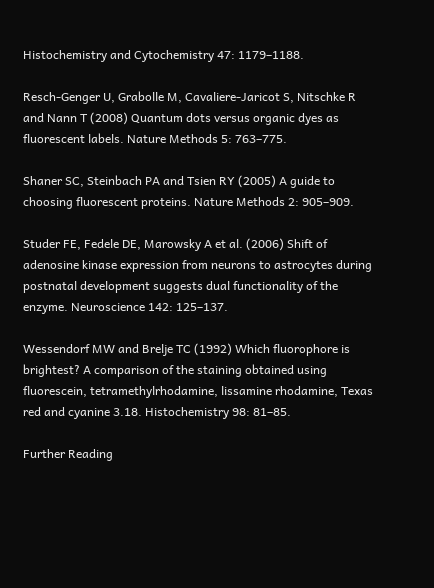Histochemistry and Cytochemistry 47: 1179–1188.

Resch‐Genger U, Grabolle M, Cavaliere‐Jaricot S, Nitschke R and Nann T (2008) Quantum dots versus organic dyes as fluorescent labels. Nature Methods 5: 763–775.

Shaner SC, Steinbach PA and Tsien RY (2005) A guide to choosing fluorescent proteins. Nature Methods 2: 905–909.

Studer FE, Fedele DE, Marowsky A et al. (2006) Shift of adenosine kinase expression from neurons to astrocytes during postnatal development suggests dual functionality of the enzyme. Neuroscience 142: 125–137.

Wessendorf MW and Brelje TC (1992) Which fluorophore is brightest? A comparison of the staining obtained using fluorescein, tetramethylrhodamine, lissamine rhodamine, Texas red and cyanine 3.18. Histochemistry 98: 81–85.

Further Reading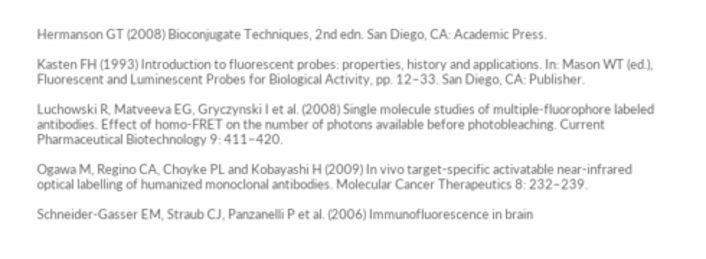Hermanson GT (2008) Bioconjugate Techniques, 2nd edn. San Diego, CA: Academic Press.

Kasten FH (1993) Introduction to fluorescent probes: properties, history and applications. In: Mason WT (ed.), Fluorescent and Luminescent Probes for Biological Activity, pp. 12–33. San Diego, CA: Publisher.

Luchowski R, Matveeva EG, Gryczynski I et al. (2008) Single molecule studies of multiple‐fluorophore labeled antibodies. Effect of homo‐FRET on the number of photons available before photobleaching. Current Pharmaceutical Biotechnology 9: 411–420.

Ogawa M, Regino CA, Choyke PL and Kobayashi H (2009) In vivo target‐specific activatable near‐infrared optical labelling of humanized monoclonal antibodies. Molecular Cancer Therapeutics 8: 232–239.

Schneider‐Gasser EM, Straub CJ, Panzanelli P et al. (2006) Immunofluorescence in brain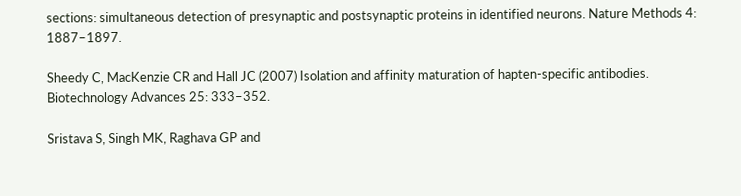sections: simultaneous detection of presynaptic and postsynaptic proteins in identified neurons. Nature Methods 4: 1887–1897.

Sheedy C, MacKenzie CR and Hall JC (2007) Isolation and affinity maturation of hapten‐specific antibodies. Biotechnology Advances 25: 333–352.

Sristava S, Singh MK, Raghava GP and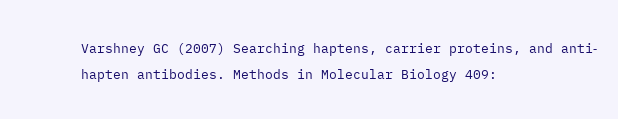Varshney GC (2007) Searching haptens, carrier proteins, and anti‐hapten antibodies. Methods in Molecular Biology 409: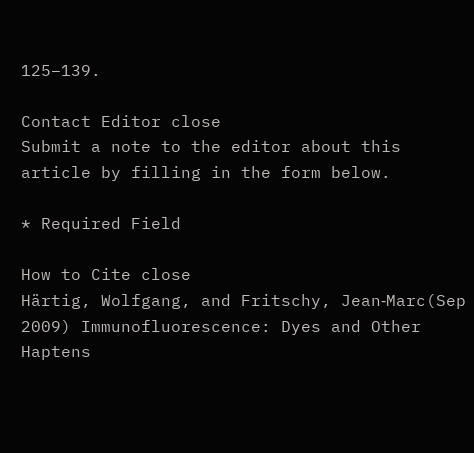125–139.

Contact Editor close
Submit a note to the editor about this article by filling in the form below.

* Required Field

How to Cite close
Härtig, Wolfgang, and Fritschy, Jean‐Marc(Sep 2009) Immunofluorescence: Dyes and Other Haptens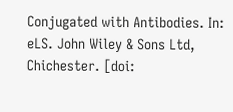Conjugated with Antibodies. In: eLS. John Wiley & Sons Ltd, Chichester. [doi: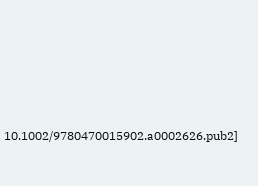10.1002/9780470015902.a0002626.pub2]